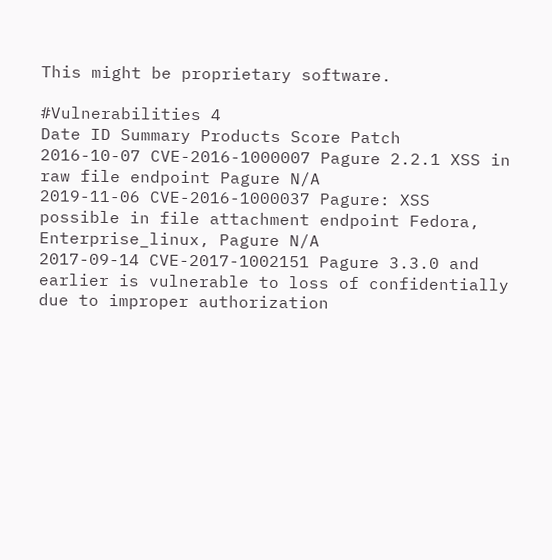This might be proprietary software.

#Vulnerabilities 4
Date ID Summary Products Score Patch
2016-10-07 CVE-2016-1000007 Pagure 2.2.1 XSS in raw file endpoint Pagure N/A
2019-11-06 CVE-2016-1000037 Pagure: XSS possible in file attachment endpoint Fedora, Enterprise_linux, Pagure N/A
2017-09-14 CVE-2017-1002151 Pagure 3.3.0 and earlier is vulnerable to loss of confidentially due to improper authorization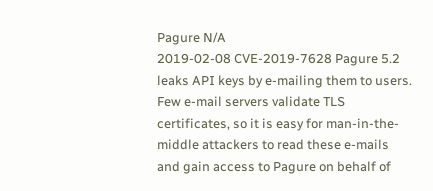Pagure N/A
2019-02-08 CVE-2019-7628 Pagure 5.2 leaks API keys by e-mailing them to users. Few e-mail servers validate TLS certificates, so it is easy for man-in-the-middle attackers to read these e-mails and gain access to Pagure on behalf of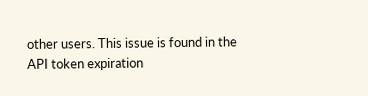other users. This issue is found in the API token expiration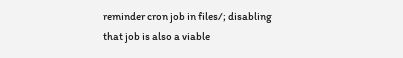reminder cron job in files/; disabling that job is also a viable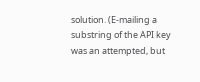solution. (E-mailing a substring of the API key was an attempted, but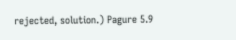rejected, solution.) Pagure 5.9